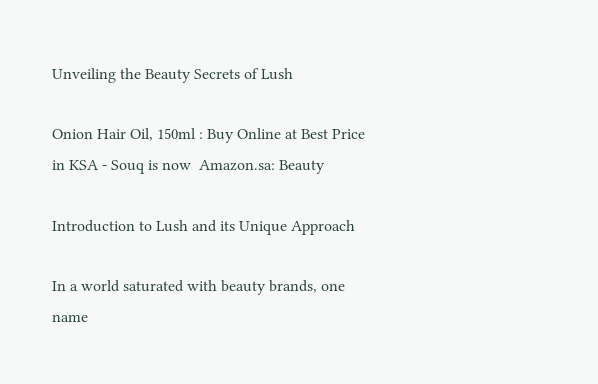Unveiling the Beauty Secrets of Lush

Onion Hair Oil, 150ml : Buy Online at Best Price in KSA - Souq is now  Amazon.sa: Beauty

Introduction to Lush and its Unique Approach

In a world saturated with beauty brands, one name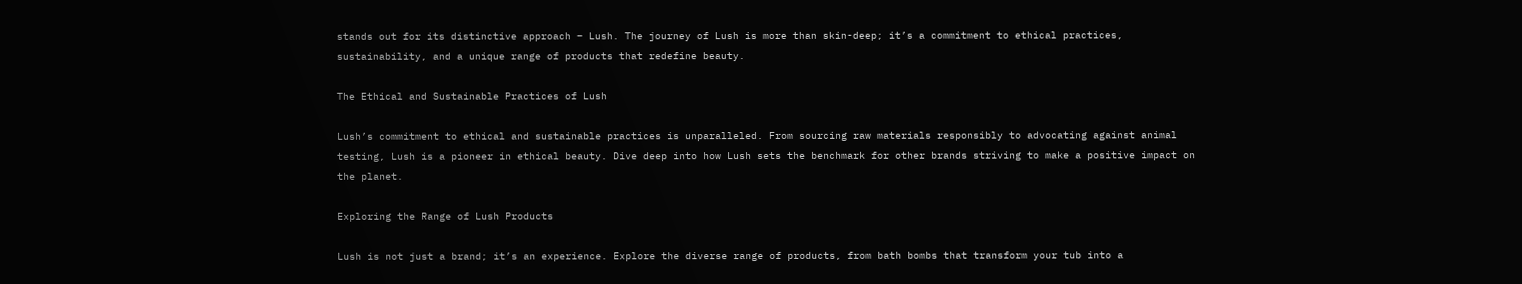stands out for its distinctive approach – Lush. The journey of Lush is more than skin-deep; it’s a commitment to ethical practices, sustainability, and a unique range of products that redefine beauty.

The Ethical and Sustainable Practices of Lush

Lush’s commitment to ethical and sustainable practices is unparalleled. From sourcing raw materials responsibly to advocating against animal testing, Lush is a pioneer in ethical beauty. Dive deep into how Lush sets the benchmark for other brands striving to make a positive impact on the planet.

Exploring the Range of Lush Products

Lush is not just a brand; it’s an experience. Explore the diverse range of products, from bath bombs that transform your tub into a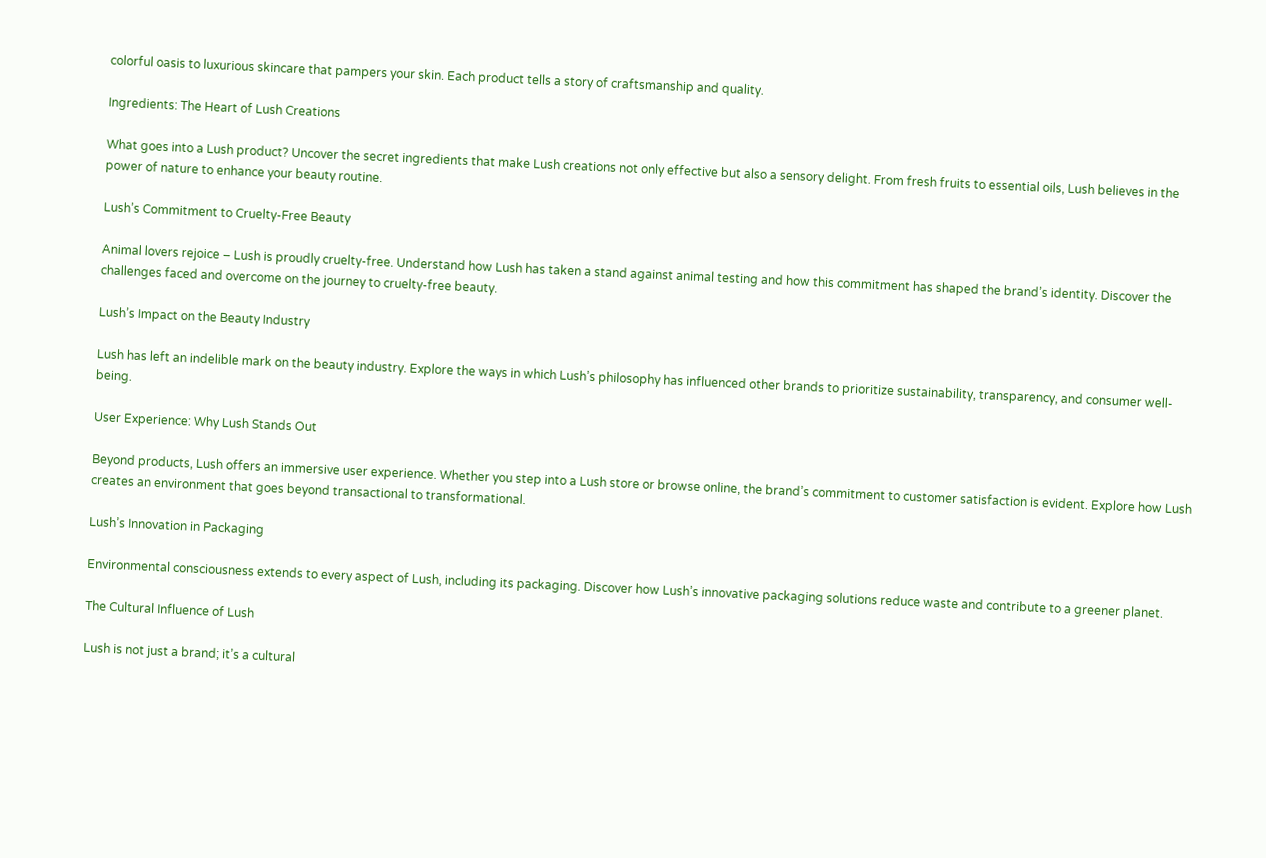colorful oasis to luxurious skincare that pampers your skin. Each product tells a story of craftsmanship and quality.

Ingredients: The Heart of Lush Creations

What goes into a Lush product? Uncover the secret ingredients that make Lush creations not only effective but also a sensory delight. From fresh fruits to essential oils, Lush believes in the power of nature to enhance your beauty routine.

Lush’s Commitment to Cruelty-Free Beauty

Animal lovers rejoice – Lush is proudly cruelty-free. Understand how Lush has taken a stand against animal testing and how this commitment has shaped the brand’s identity. Discover the challenges faced and overcome on the journey to cruelty-free beauty.

Lush’s Impact on the Beauty Industry

Lush has left an indelible mark on the beauty industry. Explore the ways in which Lush’s philosophy has influenced other brands to prioritize sustainability, transparency, and consumer well-being.

User Experience: Why Lush Stands Out

Beyond products, Lush offers an immersive user experience. Whether you step into a Lush store or browse online, the brand’s commitment to customer satisfaction is evident. Explore how Lush creates an environment that goes beyond transactional to transformational.

Lush’s Innovation in Packaging

Environmental consciousness extends to every aspect of Lush, including its packaging. Discover how Lush’s innovative packaging solutions reduce waste and contribute to a greener planet.

The Cultural Influence of Lush

Lush is not just a brand; it’s a cultural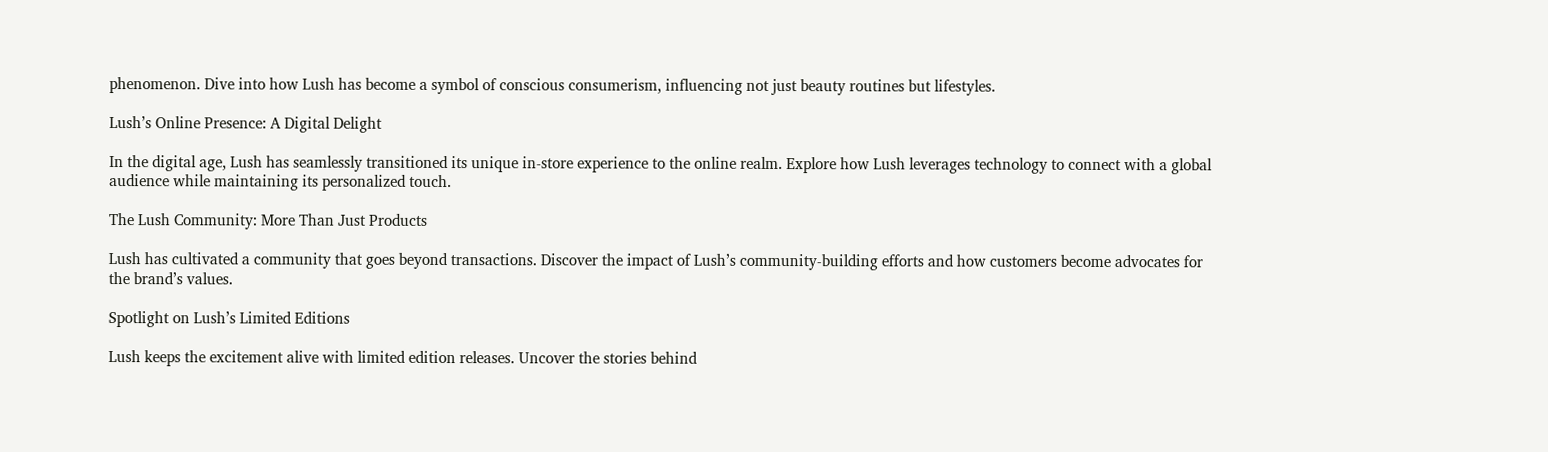phenomenon. Dive into how Lush has become a symbol of conscious consumerism, influencing not just beauty routines but lifestyles.

Lush’s Online Presence: A Digital Delight

In the digital age, Lush has seamlessly transitioned its unique in-store experience to the online realm. Explore how Lush leverages technology to connect with a global audience while maintaining its personalized touch.

The Lush Community: More Than Just Products

Lush has cultivated a community that goes beyond transactions. Discover the impact of Lush’s community-building efforts and how customers become advocates for the brand’s values.

Spotlight on Lush’s Limited Editions

Lush keeps the excitement alive with limited edition releases. Uncover the stories behind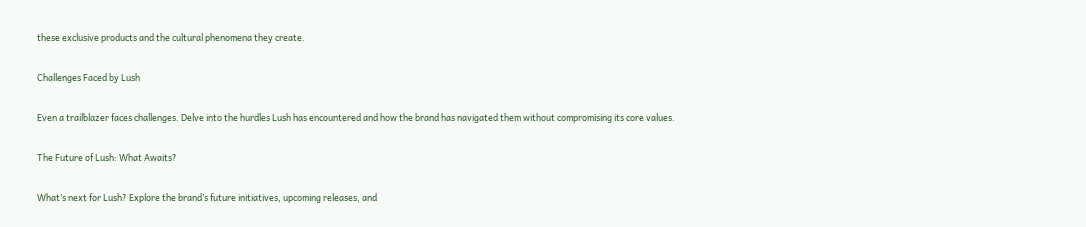these exclusive products and the cultural phenomena they create.

Challenges Faced by Lush

Even a trailblazer faces challenges. Delve into the hurdles Lush has encountered and how the brand has navigated them without compromising its core values.

The Future of Lush: What Awaits?

What’s next for Lush? Explore the brand’s future initiatives, upcoming releases, and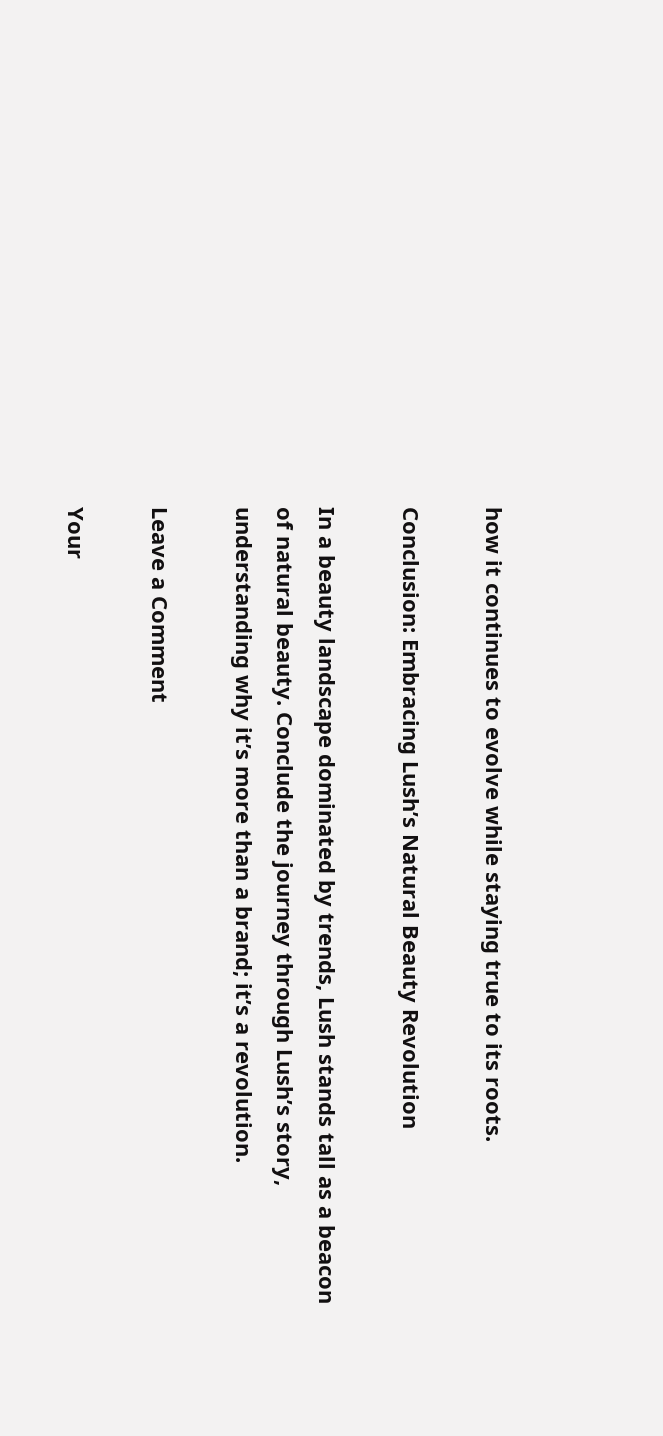how it continues to evolve while staying true to its roots.

Conclusion: Embracing Lush’s Natural Beauty Revolution

In a beauty landscape dominated by trends, Lush stands tall as a beacon of natural beauty. Conclude the journey through Lush’s story, understanding why it’s more than a brand; it’s a revolution.

Leave a Comment

Your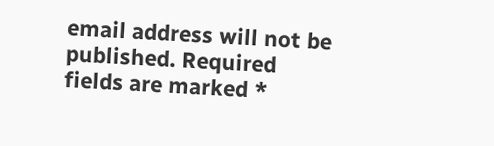email address will not be published. Required fields are marked *